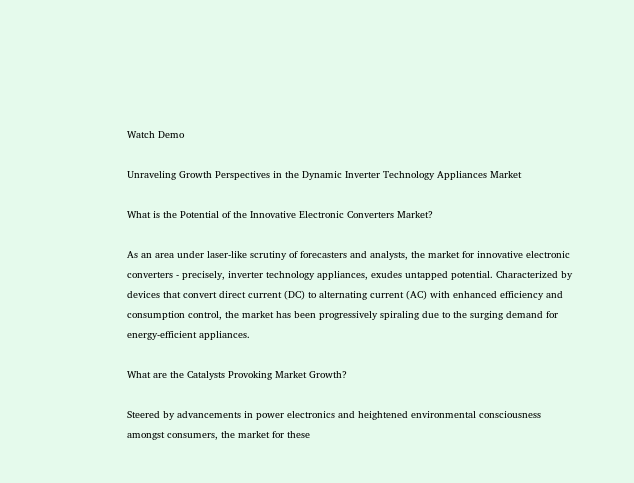Watch Demo

Unraveling Growth Perspectives in the Dynamic Inverter Technology Appliances Market

What is the Potential of the Innovative Electronic Converters Market?

As an area under laser-like scrutiny of forecasters and analysts, the market for innovative electronic converters - precisely, inverter technology appliances, exudes untapped potential. Characterized by devices that convert direct current (DC) to alternating current (AC) with enhanced efficiency and consumption control, the market has been progressively spiraling due to the surging demand for energy-efficient appliances.

What are the Catalysts Provoking Market Growth?

Steered by advancements in power electronics and heightened environmental consciousness amongst consumers, the market for these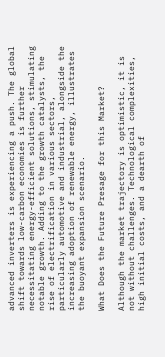advanced inverters is experiencing a push. The global shift towards low-carbon economies is further necessitating energy-efficient solutions, stimulating notable growth. Adding to the growth catalysts, the rise of electrification in various sectors, particularly automotive and industrial, alongside the increasing adoption of renewable energy, illustrates the buoyant expansion scenario.

What Does the Future Presage for this Market?

Although the market trajectory is optimistic, it is not without challenges. Technological complexities, high initial costs, and a dearth of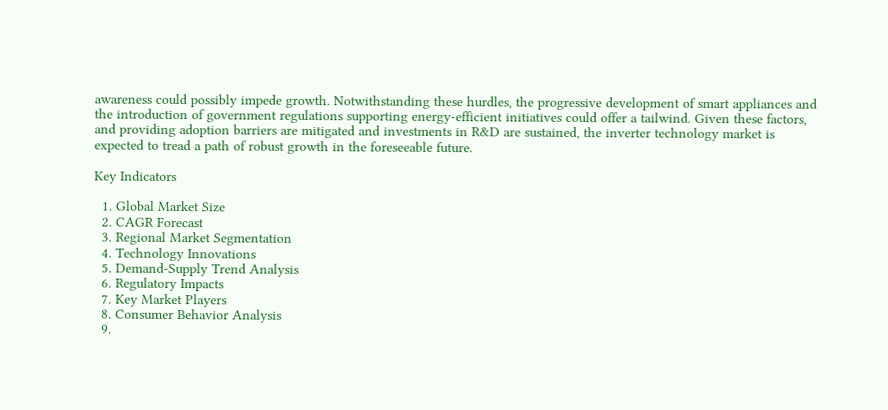awareness could possibly impede growth. Notwithstanding these hurdles, the progressive development of smart appliances and the introduction of government regulations supporting energy-efficient initiatives could offer a tailwind. Given these factors, and providing adoption barriers are mitigated and investments in R&D are sustained, the inverter technology market is expected to tread a path of robust growth in the foreseeable future.

Key Indicators

  1. Global Market Size
  2. CAGR Forecast
  3. Regional Market Segmentation
  4. Technology Innovations
  5. Demand-Supply Trend Analysis
  6. Regulatory Impacts
  7. Key Market Players
  8. Consumer Behavior Analysis
  9.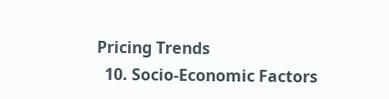Pricing Trends
  10. Socio-Economic Factors